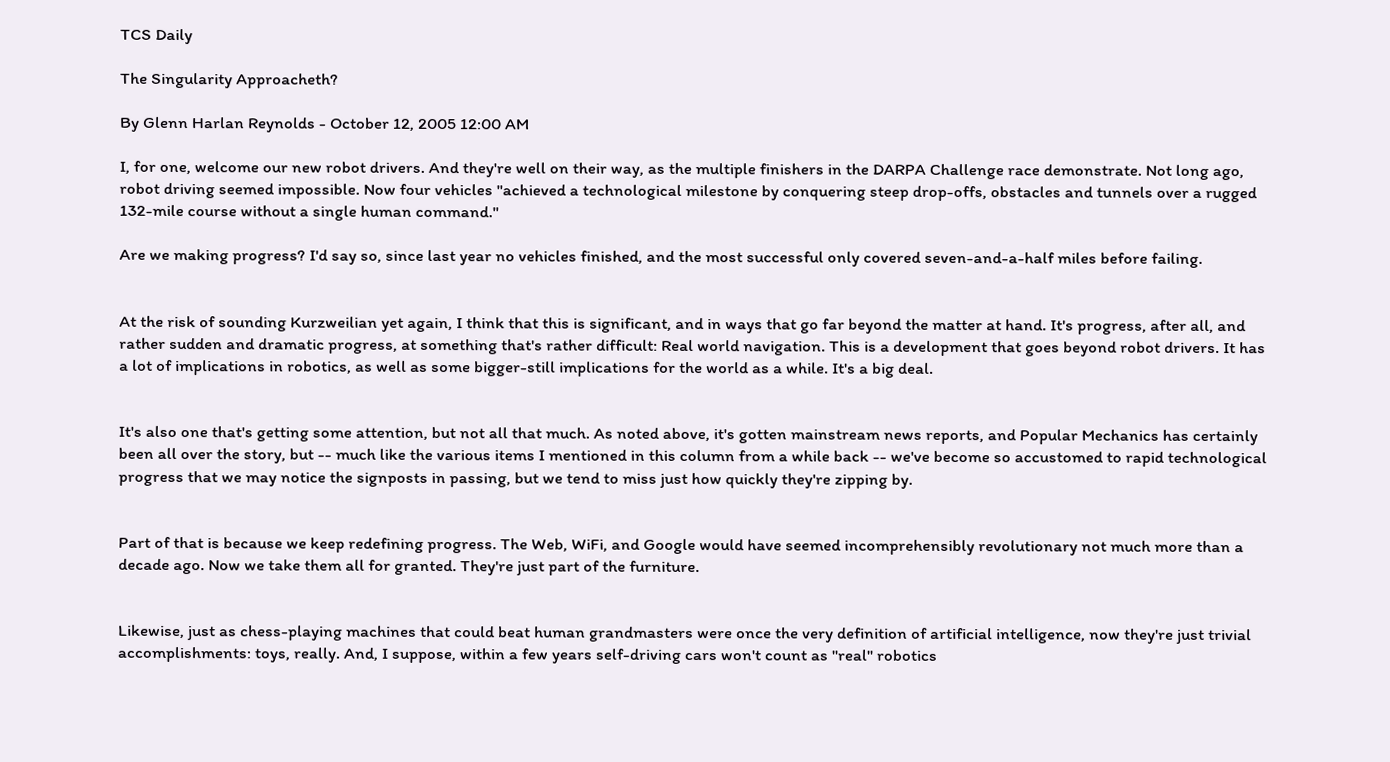TCS Daily

The Singularity Approacheth?

By Glenn Harlan Reynolds - October 12, 2005 12:00 AM

I, for one, welcome our new robot drivers. And they're well on their way, as the multiple finishers in the DARPA Challenge race demonstrate. Not long ago, robot driving seemed impossible. Now four vehicles "achieved a technological milestone by conquering steep drop-offs, obstacles and tunnels over a rugged 132-mile course without a single human command."

Are we making progress? I'd say so, since last year no vehicles finished, and the most successful only covered seven-and-a-half miles before failing.


At the risk of sounding Kurzweilian yet again, I think that this is significant, and in ways that go far beyond the matter at hand. It's progress, after all, and rather sudden and dramatic progress, at something that's rather difficult: Real world navigation. This is a development that goes beyond robot drivers. It has a lot of implications in robotics, as well as some bigger-still implications for the world as a while. It's a big deal.


It's also one that's getting some attention, but not all that much. As noted above, it's gotten mainstream news reports, and Popular Mechanics has certainly been all over the story, but -- much like the various items I mentioned in this column from a while back -- we've become so accustomed to rapid technological progress that we may notice the signposts in passing, but we tend to miss just how quickly they're zipping by.


Part of that is because we keep redefining progress. The Web, WiFi, and Google would have seemed incomprehensibly revolutionary not much more than a decade ago. Now we take them all for granted. They're just part of the furniture.


Likewise, just as chess-playing machines that could beat human grandmasters were once the very definition of artificial intelligence, now they're just trivial accomplishments: toys, really. And, I suppose, within a few years self-driving cars won't count as "real" robotics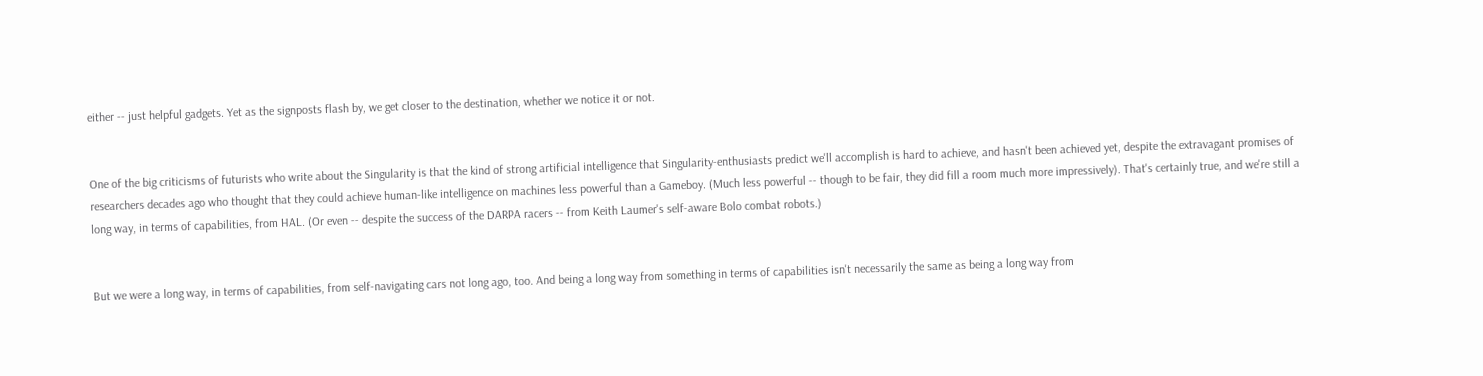either -- just helpful gadgets. Yet as the signposts flash by, we get closer to the destination, whether we notice it or not.


One of the big criticisms of futurists who write about the Singularity is that the kind of strong artificial intelligence that Singularity-enthusiasts predict we'll accomplish is hard to achieve, and hasn't been achieved yet, despite the extravagant promises of researchers decades ago who thought that they could achieve human-like intelligence on machines less powerful than a Gameboy. (Much less powerful -- though to be fair, they did fill a room much more impressively). That's certainly true, and we're still a long way, in terms of capabilities, from HAL. (Or even -- despite the success of the DARPA racers -- from Keith Laumer's self-aware Bolo combat robots.)


But we were a long way, in terms of capabilities, from self-navigating cars not long ago, too. And being a long way from something in terms of capabilities isn't necessarily the same as being a long way from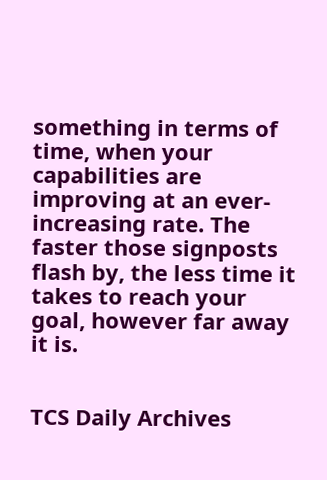something in terms of time, when your capabilities are improving at an ever-increasing rate. The faster those signposts flash by, the less time it takes to reach your goal, however far away it is.


TCS Daily Archives